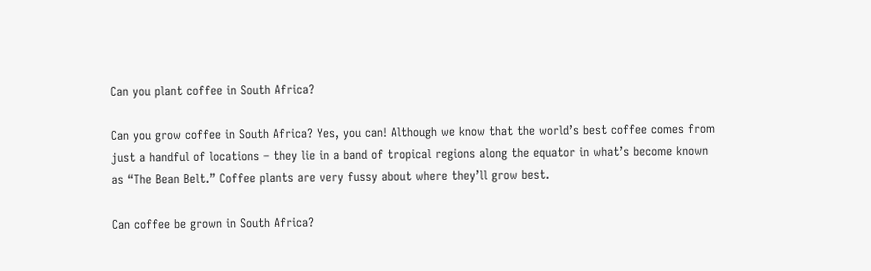Can you plant coffee in South Africa?

Can you grow coffee in South Africa? Yes, you can! Although we know that the world’s best coffee comes from just a handful of locations – they lie in a band of tropical regions along the equator in what’s become known as “The Bean Belt.” Coffee plants are very fussy about where they’ll grow best.

Can coffee be grown in South Africa?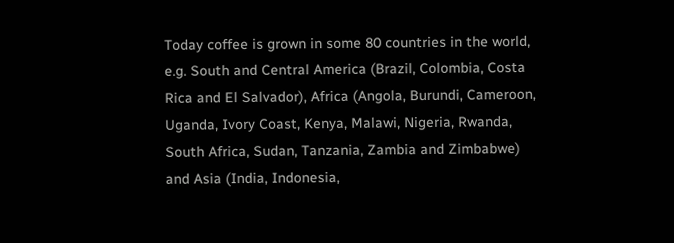Today coffee is grown in some 80 countries in the world, e.g. South and Central America (Brazil, Colombia, Costa Rica and El Salvador), Africa (Angola, Burundi, Cameroon, Uganda, Ivory Coast, Kenya, Malawi, Nigeria, Rwanda, South Africa, Sudan, Tanzania, Zambia and Zimbabwe) and Asia (India, Indonesia,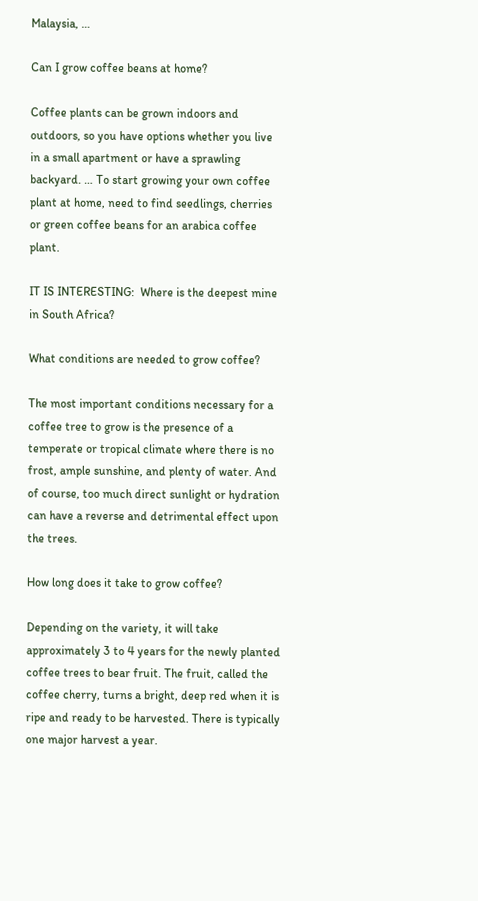Malaysia, …

Can I grow coffee beans at home?

Coffee plants can be grown indoors and outdoors, so you have options whether you live in a small apartment or have a sprawling backyard. … To start growing your own coffee plant at home, need to find seedlings, cherries or green coffee beans for an arabica coffee plant.

IT IS INTERESTING:  Where is the deepest mine in South Africa?

What conditions are needed to grow coffee?

The most important conditions necessary for a coffee tree to grow is the presence of a temperate or tropical climate where there is no frost, ample sunshine, and plenty of water. And of course, too much direct sunlight or hydration can have a reverse and detrimental effect upon the trees.

How long does it take to grow coffee?

Depending on the variety, it will take approximately 3 to 4 years for the newly planted coffee trees to bear fruit. The fruit, called the coffee cherry, turns a bright, deep red when it is ripe and ready to be harvested. There is typically one major harvest a year.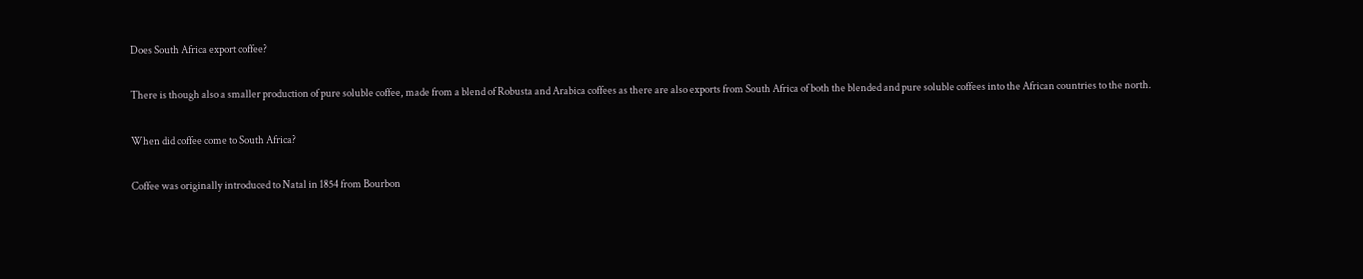Does South Africa export coffee?

There is though also a smaller production of pure soluble coffee, made from a blend of Robusta and Arabica coffees as there are also exports from South Africa of both the blended and pure soluble coffees into the African countries to the north.

When did coffee come to South Africa?

Coffee was originally introduced to Natal in 1854 from Bourbon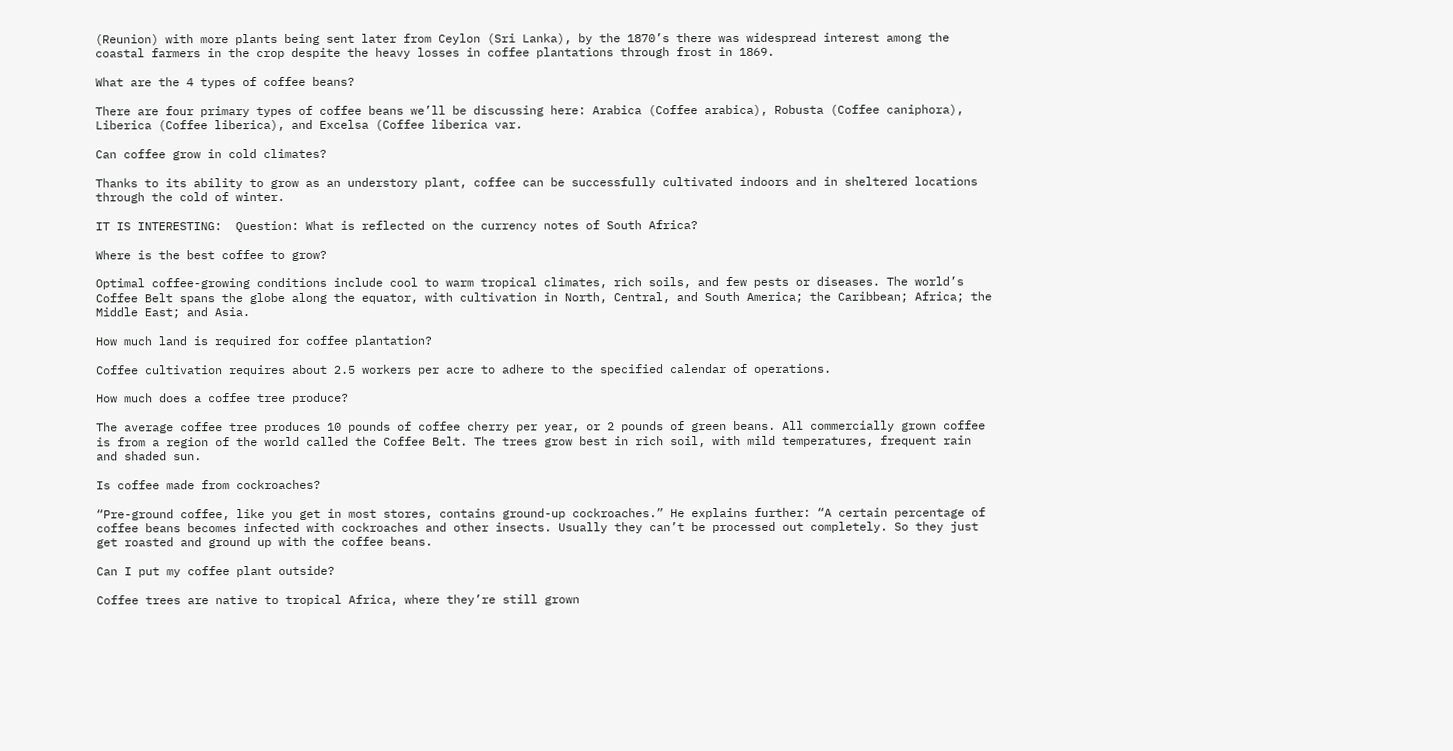(Reunion) with more plants being sent later from Ceylon (Sri Lanka), by the 1870’s there was widespread interest among the coastal farmers in the crop despite the heavy losses in coffee plantations through frost in 1869.

What are the 4 types of coffee beans?

There are four primary types of coffee beans we’ll be discussing here: Arabica (Coffee arabica), Robusta (Coffee caniphora), Liberica (Coffee liberica), and Excelsa (Coffee liberica var.

Can coffee grow in cold climates?

Thanks to its ability to grow as an understory plant, coffee can be successfully cultivated indoors and in sheltered locations through the cold of winter.

IT IS INTERESTING:  Question: What is reflected on the currency notes of South Africa?

Where is the best coffee to grow?

Optimal coffee-growing conditions include cool to warm tropical climates, rich soils, and few pests or diseases. The world’s Coffee Belt spans the globe along the equator, with cultivation in North, Central, and South America; the Caribbean; Africa; the Middle East; and Asia.

How much land is required for coffee plantation?

Coffee cultivation requires about 2.5 workers per acre to adhere to the specified calendar of operations.

How much does a coffee tree produce?

The average coffee tree produces 10 pounds of coffee cherry per year, or 2 pounds of green beans. All commercially grown coffee is from a region of the world called the Coffee Belt. The trees grow best in rich soil, with mild temperatures, frequent rain and shaded sun.

Is coffee made from cockroaches?

“Pre-ground coffee, like you get in most stores, contains ground-up cockroaches.” He explains further: “A certain percentage of coffee beans becomes infected with cockroaches and other insects. Usually they can’t be processed out completely. So they just get roasted and ground up with the coffee beans.

Can I put my coffee plant outside?

Coffee trees are native to tropical Africa, where they’re still grown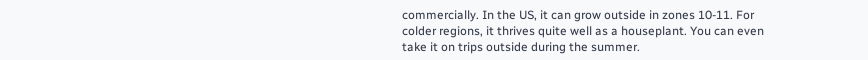commercially. In the US, it can grow outside in zones 10-11. For colder regions, it thrives quite well as a houseplant. You can even take it on trips outside during the summer.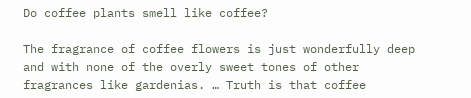Do coffee plants smell like coffee?

The fragrance of coffee flowers is just wonderfully deep and with none of the overly sweet tones of other fragrances like gardenias. … Truth is that coffee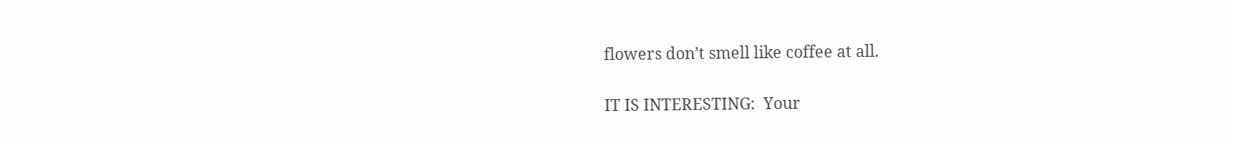flowers don’t smell like coffee at all.

IT IS INTERESTING:  Your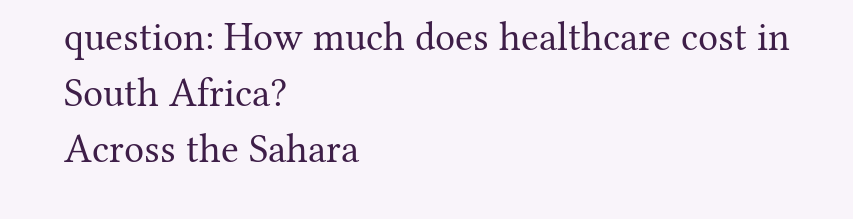question: How much does healthcare cost in South Africa?
Across the Sahara